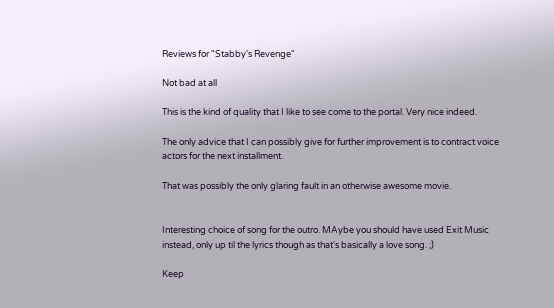Reviews for "Stabby's Revenge"

Not bad at all

This is the kind of quality that I like to see come to the portal. Very nice indeed.

The only advice that I can possibly give for further improvement is to contract voice actors for the next installment.

That was possibly the only glaring fault in an otherwise awesome movie.


Interesting choice of song for the outro. MAybe you should have used Exit Music instead, only up til the lyrics though as that's basically a love song. ;)

Keep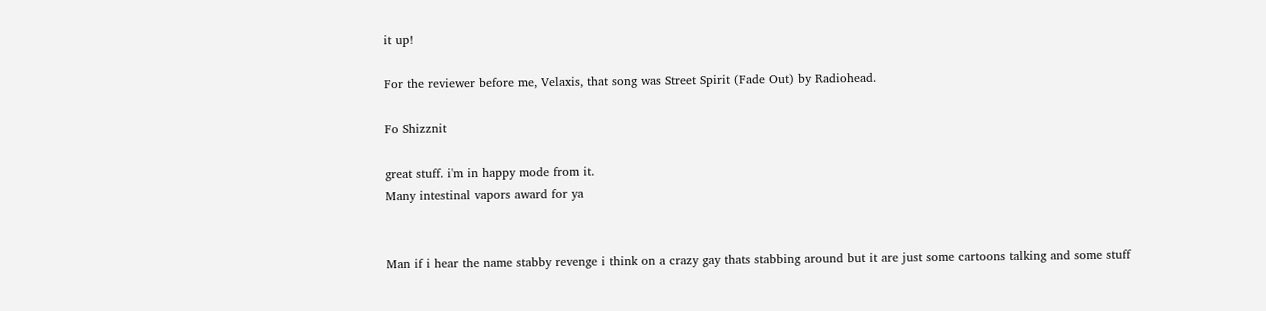it up!

For the reviewer before me, Velaxis, that song was Street Spirit (Fade Out) by Radiohead.

Fo Shizznit

great stuff. i'm in happy mode from it.
Many intestinal vapors award for ya


Man if i hear the name stabby revenge i think on a crazy gay thats stabbing around but it are just some cartoons talking and some stuff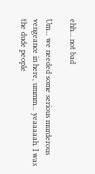ehh... not bad

Um... we needed some serious murderous vengeance in here, ummm... yeaaaaah. I was the dude people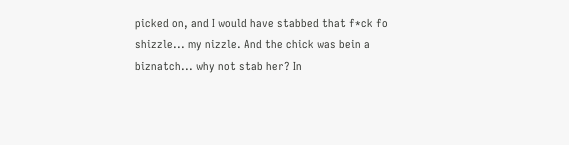picked on, and I would have stabbed that f*ck fo shizzle... my nizzle. And the chick was bein a biznatch... why not stab her? In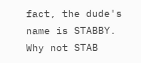fact, the dude's name is STABBY. Why not STAB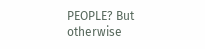PEOPLE? But otherwise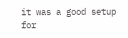it was a good setup for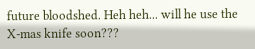future bloodshed. Heh heh... will he use the X-mas knife soon???